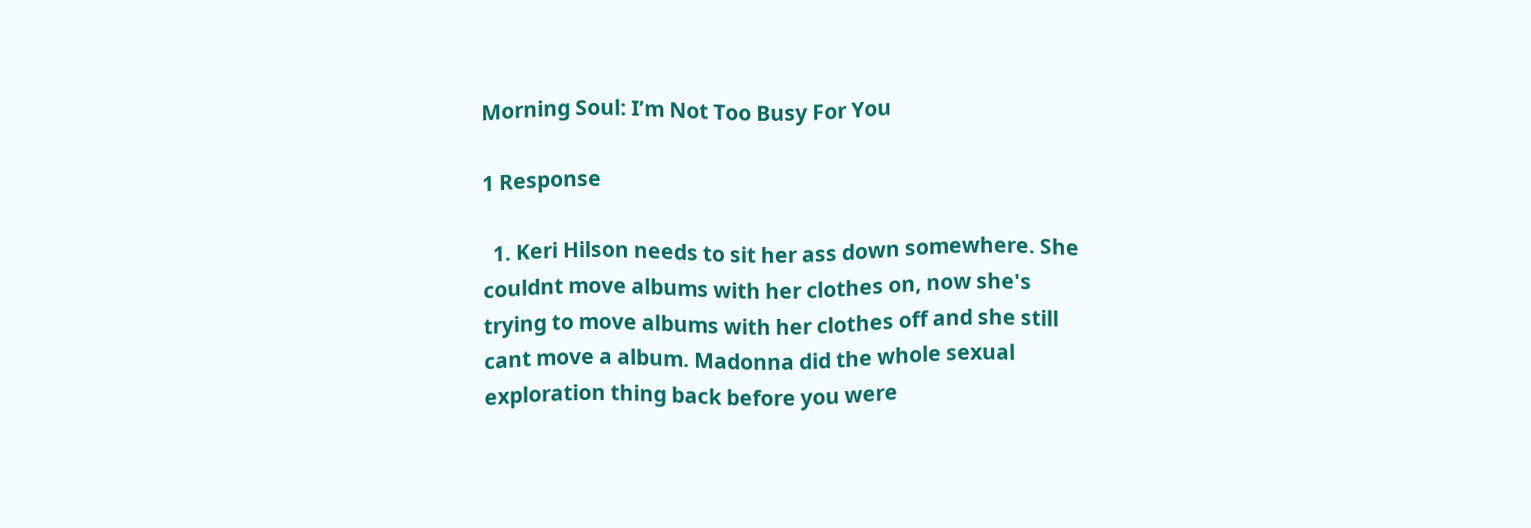Morning Soul: I’m Not Too Busy For You

1 Response

  1. Keri Hilson needs to sit her ass down somewhere. She couldnt move albums with her clothes on, now she's trying to move albums with her clothes off and she still cant move a album. Madonna did the whole sexual exploration thing back before you were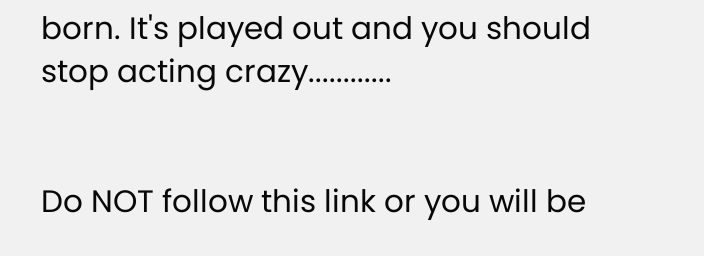born. It's played out and you should stop acting crazy............


Do NOT follow this link or you will be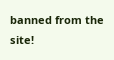banned from the site!